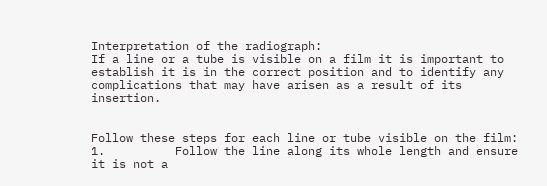Interpretation of the radiograph:
If a line or a tube is visible on a film it is important to establish it is in the correct position and to identify any complications that may have arisen as a result of its insertion.


Follow these steps for each line or tube visible on the film:
1.          Follow the line along its whole length and ensure it is not a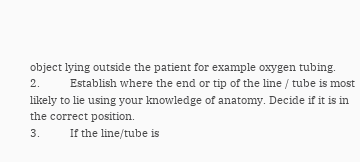object lying outside the patient for example oxygen tubing.
2.          Establish where the end or tip of the line / tube is most likely to lie using your knowledge of anatomy. Decide if it is in the correct position.
3.          If the line/tube is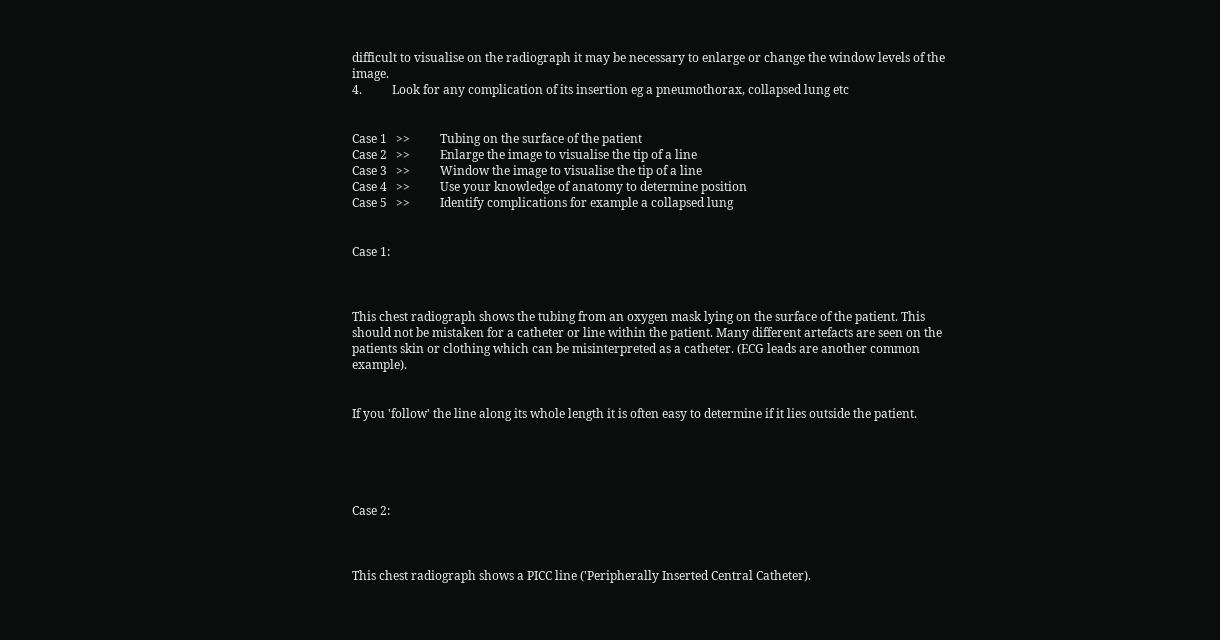difficult to visualise on the radiograph it may be necessary to enlarge or change the window levels of the image.
4.          Look for any complication of its insertion eg a pneumothorax, collapsed lung etc


Case 1   >>          Tubing on the surface of the patient
Case 2   >>          Enlarge the image to visualise the tip of a line
Case 3   >>          Window the image to visualise the tip of a line
Case 4   >>          Use your knowledge of anatomy to determine position
Case 5   >>          Identify complications for example a collapsed lung


Case 1:



This chest radiograph shows the tubing from an oxygen mask lying on the surface of the patient. This should not be mistaken for a catheter or line within the patient. Many different artefacts are seen on the patients skin or clothing which can be misinterpreted as a catheter. (ECG leads are another common example).


If you 'follow' the line along its whole length it is often easy to determine if it lies outside the patient.





Case 2:



This chest radiograph shows a PICC line ('Peripherally Inserted Central Catheter).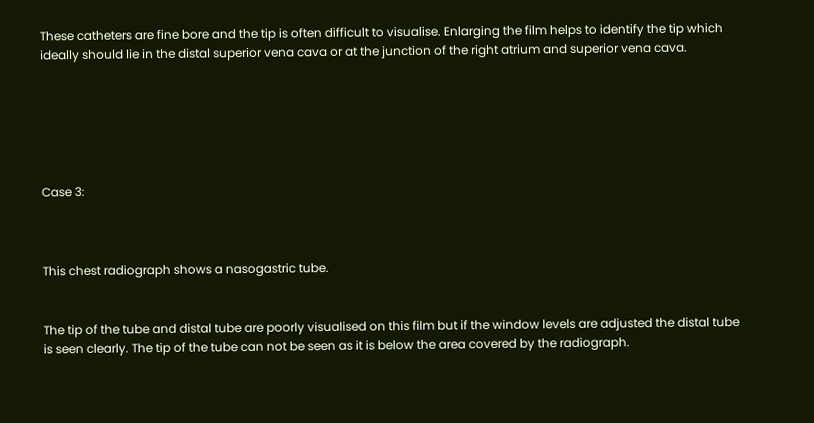These catheters are fine bore and the tip is often difficult to visualise. Enlarging the film helps to identify the tip which ideally should lie in the distal superior vena cava or at the junction of the right atrium and superior vena cava.






Case 3:



This chest radiograph shows a nasogastric tube.


The tip of the tube and distal tube are poorly visualised on this film but if the window levels are adjusted the distal tube is seen clearly. The tip of the tube can not be seen as it is below the area covered by the radiograph.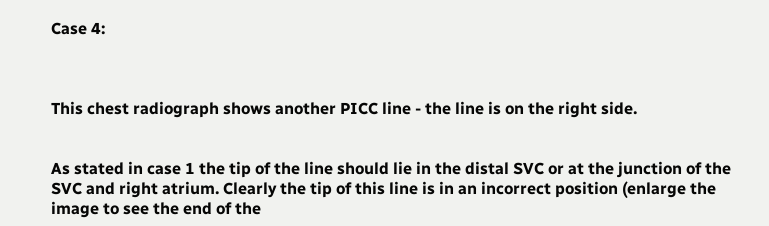Case 4:



This chest radiograph shows another PICC line - the line is on the right side.


As stated in case 1 the tip of the line should lie in the distal SVC or at the junction of the SVC and right atrium. Clearly the tip of this line is in an incorrect position (enlarge the image to see the end of the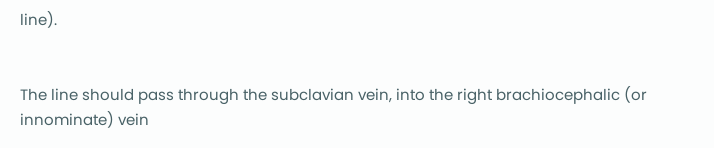line).


The line should pass through the subclavian vein, into the right brachiocephalic (or innominate) vein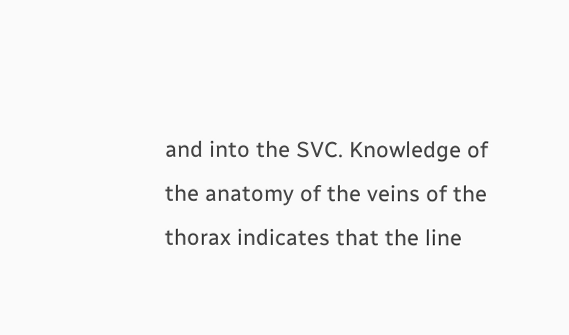and into the SVC. Knowledge of the anatomy of the veins of the thorax indicates that the line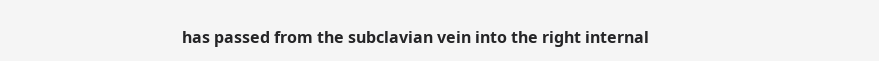has passed from the subclavian vein into the right internal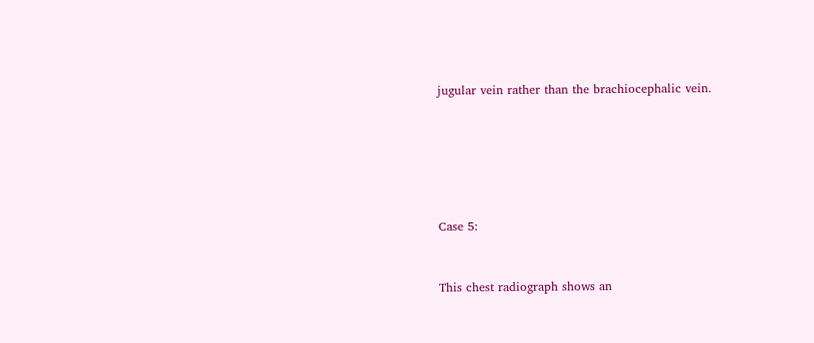jugular vein rather than the brachiocephalic vein.








Case 5:



This chest radiograph shows an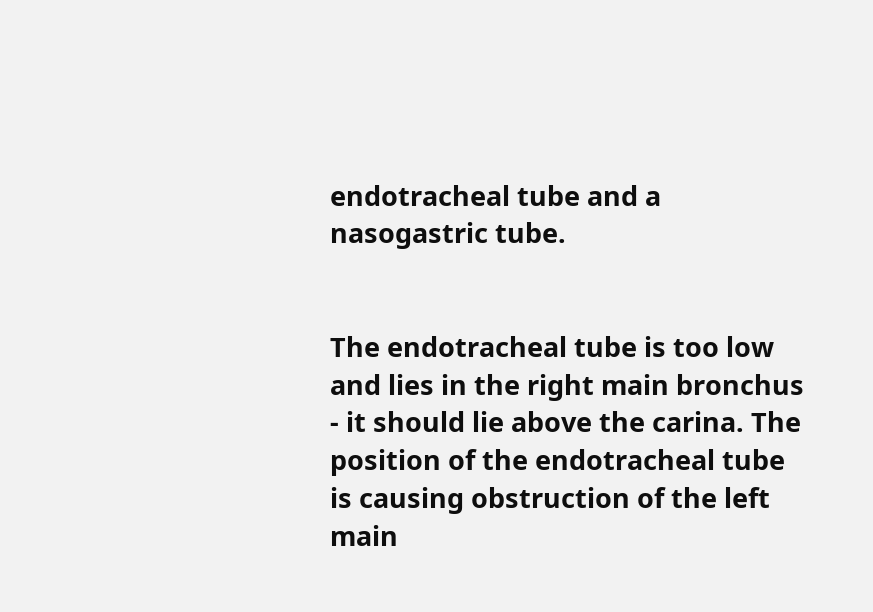endotracheal tube and a nasogastric tube.


The endotracheal tube is too low and lies in the right main bronchus - it should lie above the carina. The position of the endotracheal tube is causing obstruction of the left main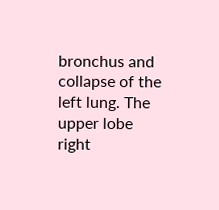bronchus and collapse of the left lung. The upper lobe right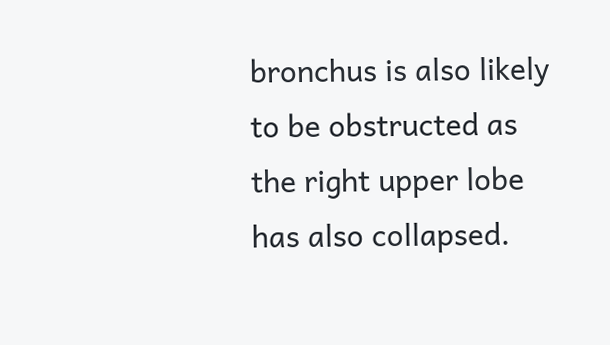bronchus is also likely to be obstructed as the right upper lobe has also collapsed.